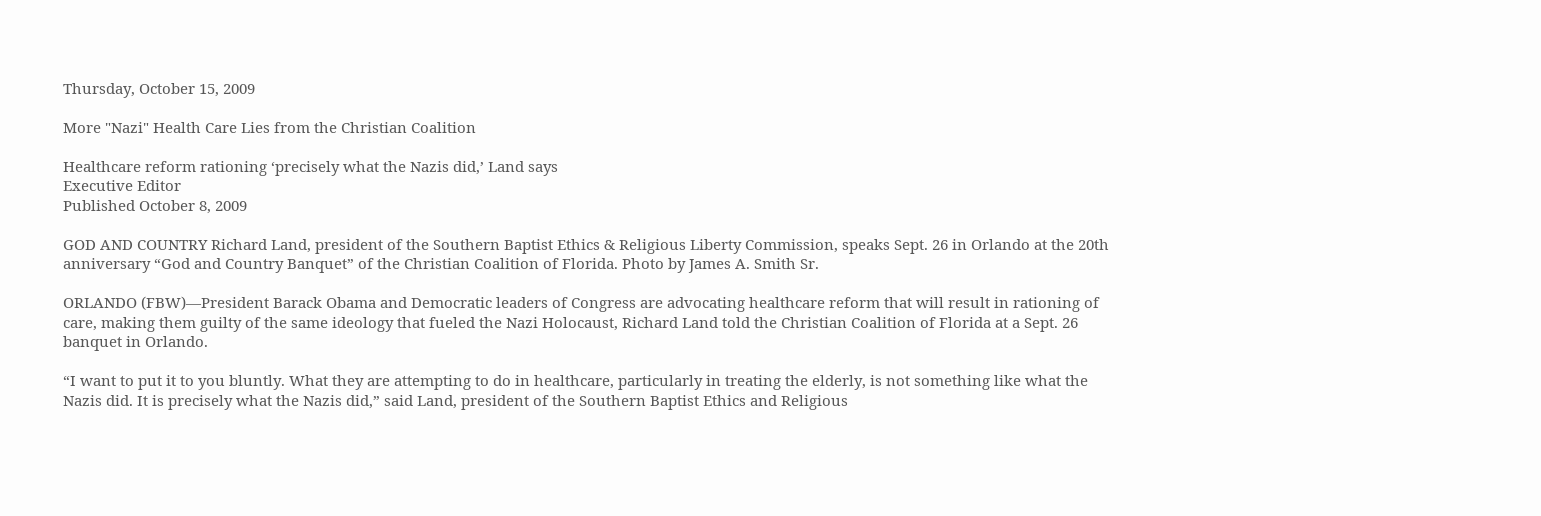Thursday, October 15, 2009

More "Nazi" Health Care Lies from the Christian Coalition

Healthcare reform rationing ‘precisely what the Nazis did,’ Land says
Executive Editor
Published October 8, 2009

GOD AND COUNTRY Richard Land, president of the Southern Baptist Ethics & Religious Liberty Commission, speaks Sept. 26 in Orlando at the 20th anniversary “God and Country Banquet” of the Christian Coalition of Florida. Photo by James A. Smith Sr.

ORLANDO (FBW)—President Barack Obama and Democratic leaders of Congress are advocating healthcare reform that will result in rationing of care, making them guilty of the same ideology that fueled the Nazi Holocaust, Richard Land told the Christian Coalition of Florida at a Sept. 26 banquet in Orlando.

“I want to put it to you bluntly. What they are attempting to do in healthcare, particularly in treating the elderly, is not something like what the Nazis did. It is precisely what the Nazis did,” said Land, president of the Southern Baptist Ethics and Religious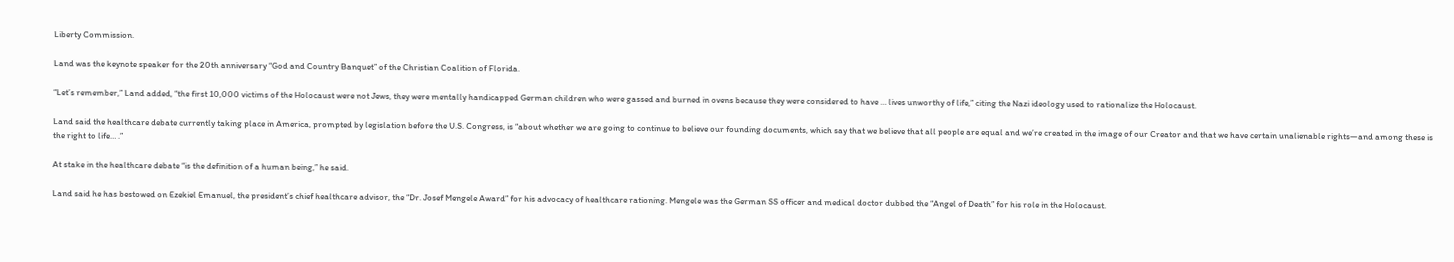Liberty Commission.

Land was the keynote speaker for the 20th anniversary “God and Country Banquet” of the Christian Coalition of Florida.

“Let’s remember,” Land added, “the first 10,000 victims of the Holocaust were not Jews, they were mentally handicapped German children who were gassed and burned in ovens because they were considered to have … lives unworthy of life,” citing the Nazi ideology used to rationalize the Holocaust.

Land said the healthcare debate currently taking place in America, prompted by legislation before the U.S. Congress, is “about whether we are going to continue to believe our founding documents, which say that we believe that all people are equal and we’re created in the image of our Creator and that we have certain unalienable rights—and among these is the right to life… .”

At stake in the healthcare debate “is the definition of a human being,” he said.

Land said he has bestowed on Ezekiel Emanuel, the president’s chief healthcare advisor, the “Dr. Josef Mengele Award” for his advocacy of healthcare rationing. Mengele was the German SS officer and medical doctor dubbed the “Angel of Death” for his role in the Holocaust.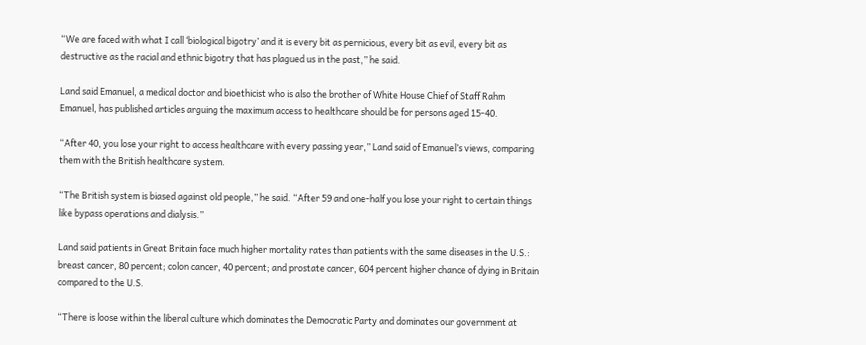“We are faced with what I call ‘biological bigotry’ and it is every bit as pernicious, every bit as evil, every bit as destructive as the racial and ethnic bigotry that has plagued us in the past,” he said.

Land said Emanuel, a medical doctor and bioethicist who is also the brother of White House Chief of Staff Rahm Emanuel, has published articles arguing the maximum access to healthcare should be for persons aged 15-40.

“After 40, you lose your right to access healthcare with every passing year,” Land said of Emanuel’s views, comparing them with the British healthcare system.

“The British system is biased against old people,” he said. “After 59 and one-half you lose your right to certain things like bypass operations and dialysis.”

Land said patients in Great Britain face much higher mortality rates than patients with the same diseases in the U.S.: breast cancer, 80 percent; colon cancer, 40 percent; and prostate cancer, 604 percent higher chance of dying in Britain compared to the U.S.

“There is loose within the liberal culture which dominates the Democratic Party and dominates our government at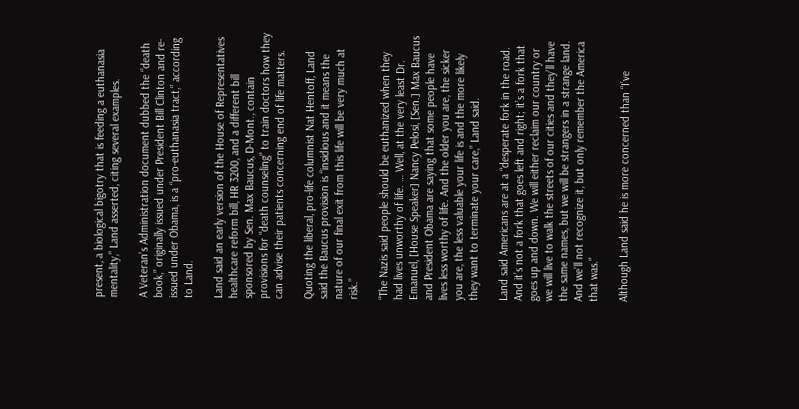present, a biological bigotry that is feeding a euthanasia mentality,” Land asserted, citing several examples.

A Veteran’s Administration document dubbed the “death book,” originally issued under President Bill Clinton and re-issued under Obama, is a “pro-euthanasia tract,” according to Land.

Land said an early version of the House of Representatives healthcare reform bill, HR 3200, and a different bill sponsored by Sen. Max Baucus, D-Mont., contain provisions for “death counseling” to train doctors how they can advise their patients concerning end of life matters.

Quoting the liberal, pro-life columnist Nat Hentoff, Land said the Baucus provision is “insidious and it means the nature of our final exit from this life will be very much at risk.”

“The Nazis said people should be euthanized when they had lives unworthy of life. … Well, at the very least Dr. Emanuel, [House Speaker] Nancy Pelosi, [Sen.] Max Baucus and President Obama are saying that some people have lives less worthy of life. And the older you are, the sicker you are, the less valuable your life is and the more likely they want to terminate your care,” Land said.

Land said Americans are at a “desperate fork in the road. And it’s not a fork that goes left and right; it’s a fork that goes up and down. We will either reclaim our country or we will live to walk the streets of our cities and they’ll have the same names, but we will be strangers in a strange land. And we’ll not recognize it, but only remember the America that was.”

Although Land said he is more concerned than “I’ve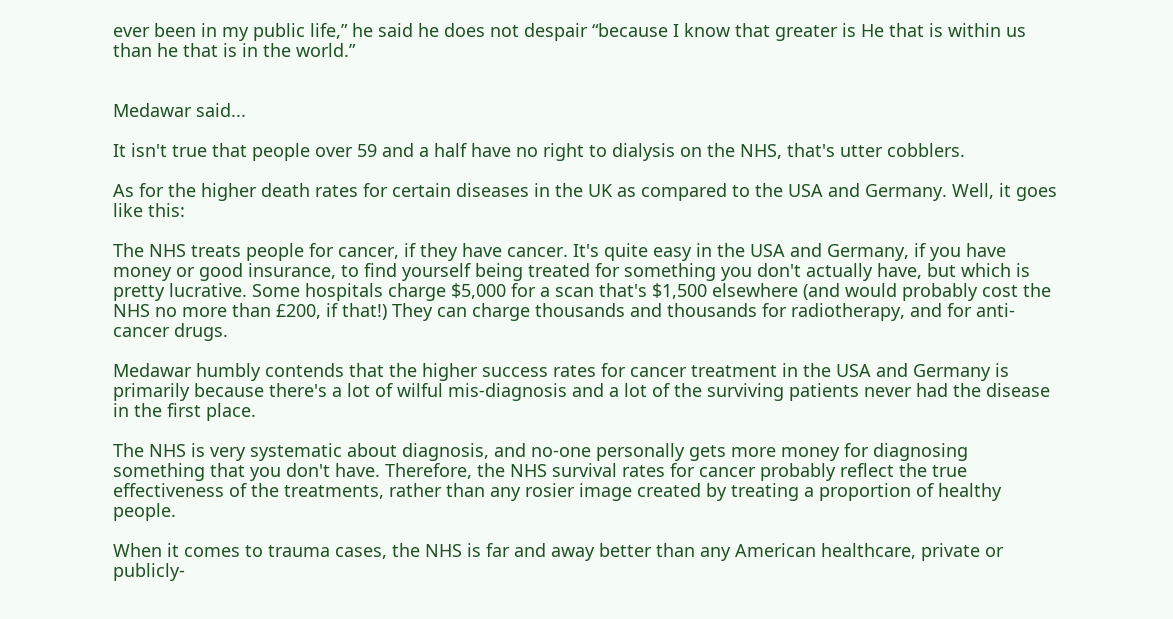ever been in my public life,” he said he does not despair “because I know that greater is He that is within us than he that is in the world.”


Medawar said...

It isn't true that people over 59 and a half have no right to dialysis on the NHS, that's utter cobblers.

As for the higher death rates for certain diseases in the UK as compared to the USA and Germany. Well, it goes like this:

The NHS treats people for cancer, if they have cancer. It's quite easy in the USA and Germany, if you have money or good insurance, to find yourself being treated for something you don't actually have, but which is pretty lucrative. Some hospitals charge $5,000 for a scan that's $1,500 elsewhere (and would probably cost the NHS no more than £200, if that!) They can charge thousands and thousands for radiotherapy, and for anti-cancer drugs.

Medawar humbly contends that the higher success rates for cancer treatment in the USA and Germany is primarily because there's a lot of wilful mis-diagnosis and a lot of the surviving patients never had the disease in the first place.

The NHS is very systematic about diagnosis, and no-one personally gets more money for diagnosing something that you don't have. Therefore, the NHS survival rates for cancer probably reflect the true effectiveness of the treatments, rather than any rosier image created by treating a proportion of healthy people.

When it comes to trauma cases, the NHS is far and away better than any American healthcare, private or publicly-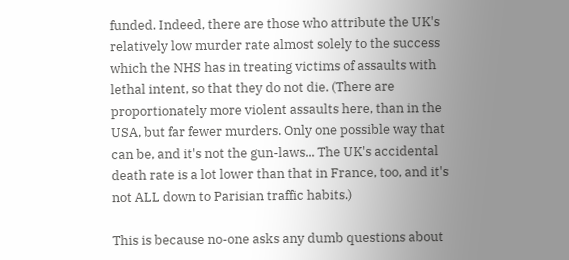funded. Indeed, there are those who attribute the UK's relatively low murder rate almost solely to the success which the NHS has in treating victims of assaults with lethal intent, so that they do not die. (There are proportionately more violent assaults here, than in the USA, but far fewer murders. Only one possible way that can be, and it's not the gun-laws... The UK's accidental death rate is a lot lower than that in France, too, and it's not ALL down to Parisian traffic habits.)

This is because no-one asks any dumb questions about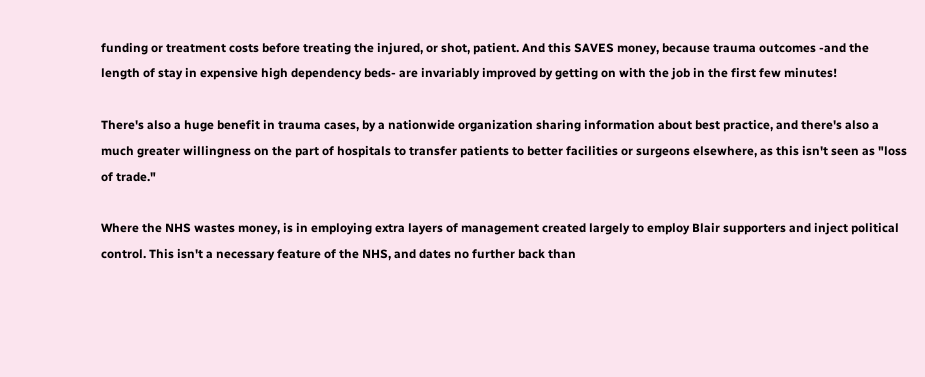funding or treatment costs before treating the injured, or shot, patient. And this SAVES money, because trauma outcomes -and the length of stay in expensive high dependency beds- are invariably improved by getting on with the job in the first few minutes!

There's also a huge benefit in trauma cases, by a nationwide organization sharing information about best practice, and there's also a much greater willingness on the part of hospitals to transfer patients to better facilities or surgeons elsewhere, as this isn't seen as "loss of trade."

Where the NHS wastes money, is in employing extra layers of management created largely to employ Blair supporters and inject political control. This isn't a necessary feature of the NHS, and dates no further back than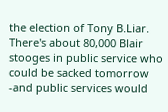the election of Tony B.Liar. There's about 80,000 Blair stooges in public service who could be sacked tomorrow -and public services would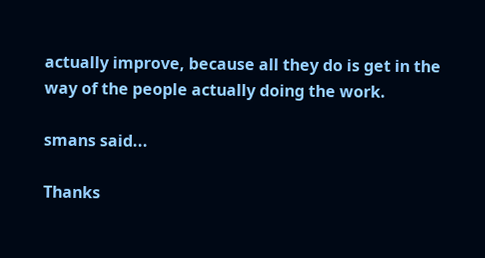actually improve, because all they do is get in the way of the people actually doing the work.

smans said...

Thanks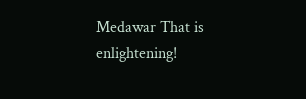Medawar That is enlightening!